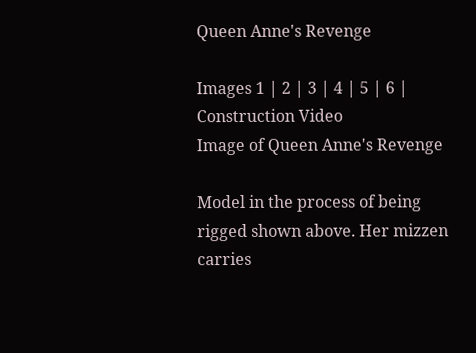Queen Anne's Revenge

Images 1 | 2 | 3 | 4 | 5 | 6 | Construction Video
Image of Queen Anne's Revenge

Model in the process of being rigged shown above. Her mizzen carries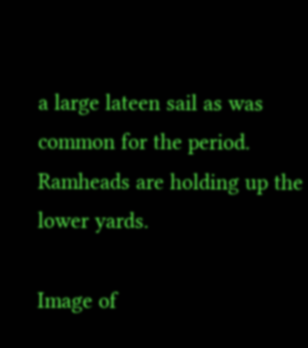a large lateen sail as was common for the period. Ramheads are holding up the lower yards.

Image of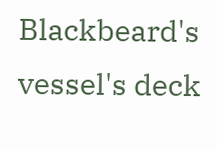Blackbeard's vessel's deck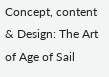Concept, content & Design: The Art of Age of Sail